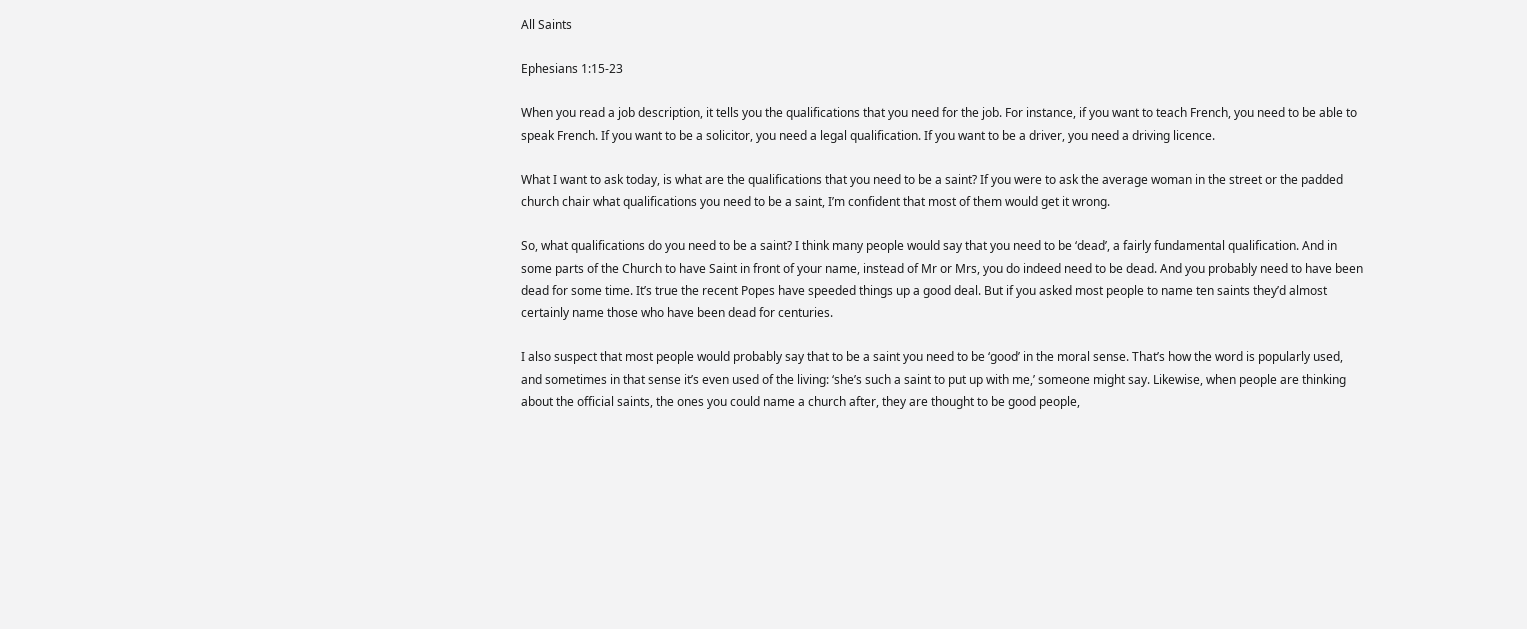All Saints

Ephesians 1:15-23

When you read a job description, it tells you the qualifications that you need for the job. For instance, if you want to teach French, you need to be able to speak French. If you want to be a solicitor, you need a legal qualification. If you want to be a driver, you need a driving licence.

What I want to ask today, is what are the qualifications that you need to be a saint? If you were to ask the average woman in the street or the padded church chair what qualifications you need to be a saint, I’m confident that most of them would get it wrong.

So, what qualifications do you need to be a saint? I think many people would say that you need to be ‘dead’, a fairly fundamental qualification. And in some parts of the Church to have Saint in front of your name, instead of Mr or Mrs, you do indeed need to be dead. And you probably need to have been dead for some time. It’s true the recent Popes have speeded things up a good deal. But if you asked most people to name ten saints they’d almost certainly name those who have been dead for centuries.

I also suspect that most people would probably say that to be a saint you need to be ‘good’ in the moral sense. That’s how the word is popularly used, and sometimes in that sense it’s even used of the living: ‘she’s such a saint to put up with me,’ someone might say. Likewise, when people are thinking about the official saints, the ones you could name a church after, they are thought to be good people,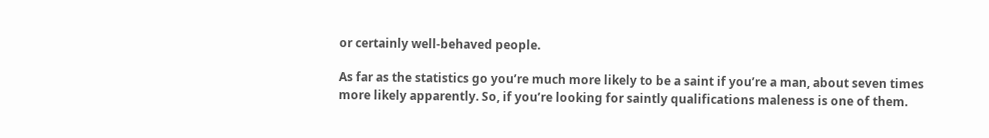or certainly well-behaved people.

As far as the statistics go you’re much more likely to be a saint if you’re a man, about seven times more likely apparently. So, if you’re looking for saintly qualifications maleness is one of them.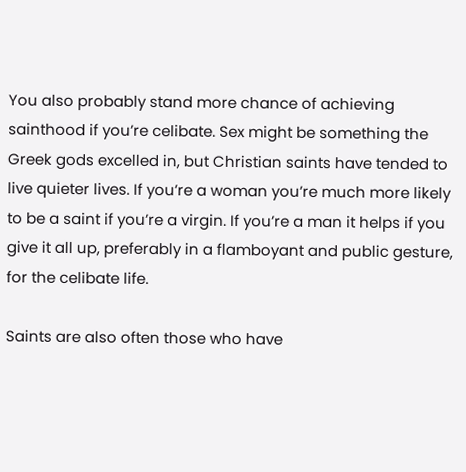You also probably stand more chance of achieving sainthood if you’re celibate. Sex might be something the Greek gods excelled in, but Christian saints have tended to live quieter lives. If you’re a woman you’re much more likely to be a saint if you’re a virgin. If you’re a man it helps if you give it all up, preferably in a flamboyant and public gesture, for the celibate life.

Saints are also often those who have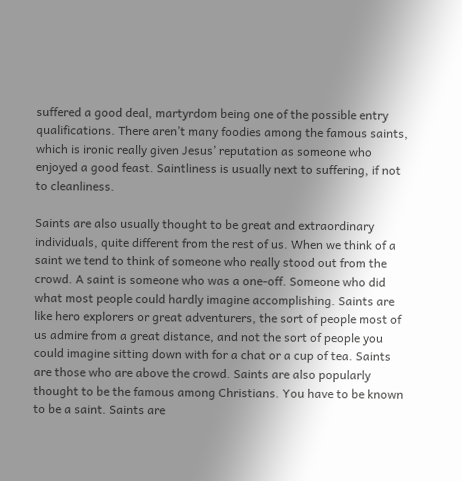suffered a good deal, martyrdom being one of the possible entry qualifications. There aren’t many foodies among the famous saints, which is ironic really given Jesus’ reputation as someone who enjoyed a good feast. Saintliness is usually next to suffering, if not to cleanliness.

Saints are also usually thought to be great and extraordinary individuals, quite different from the rest of us. When we think of a saint we tend to think of someone who really stood out from the crowd. A saint is someone who was a one-off. Someone who did what most people could hardly imagine accomplishing. Saints are like hero explorers or great adventurers, the sort of people most of us admire from a great distance, and not the sort of people you could imagine sitting down with for a chat or a cup of tea. Saints are those who are above the crowd. Saints are also popularly thought to be the famous among Christians. You have to be known to be a saint. Saints are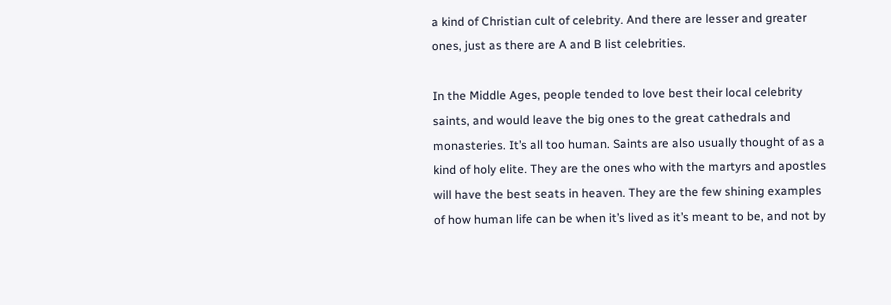a kind of Christian cult of celebrity. And there are lesser and greater ones, just as there are A and B list celebrities.

In the Middle Ages, people tended to love best their local celebrity saints, and would leave the big ones to the great cathedrals and monasteries. It’s all too human. Saints are also usually thought of as a kind of holy elite. They are the ones who with the martyrs and apostles will have the best seats in heaven. They are the few shining examples of how human life can be when it’s lived as it’s meant to be, and not by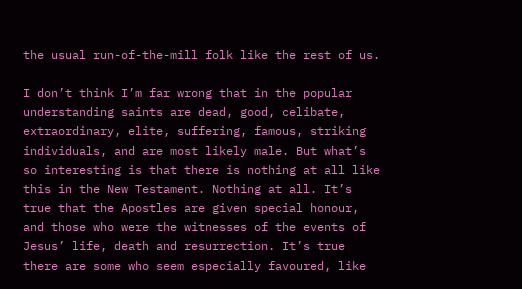the usual run-of-the-mill folk like the rest of us.

I don’t think I’m far wrong that in the popular understanding saints are dead, good, celibate, extraordinary, elite, suffering, famous, striking individuals, and are most likely male. But what’s so interesting is that there is nothing at all like this in the New Testament. Nothing at all. It’s true that the Apostles are given special honour, and those who were the witnesses of the events of Jesus’ life, death and resurrection. It’s true there are some who seem especially favoured, like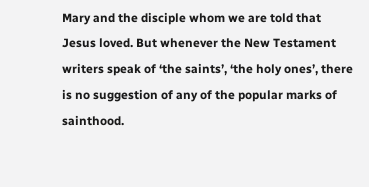Mary and the disciple whom we are told that Jesus loved. But whenever the New Testament writers speak of ‘the saints’, ‘the holy ones’, there is no suggestion of any of the popular marks of sainthood.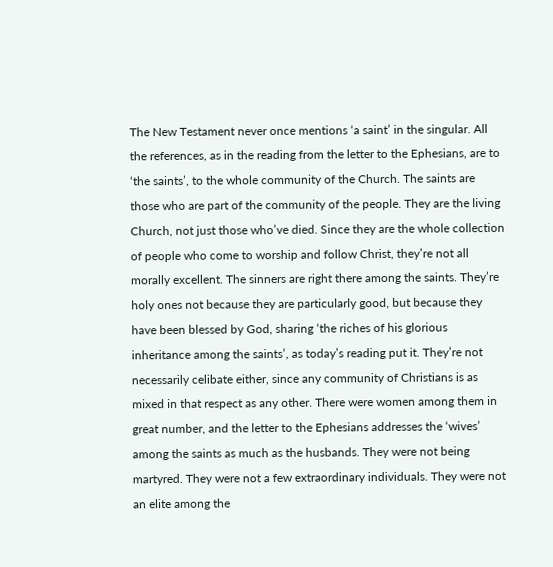The New Testament never once mentions ‘a saint’ in the singular. All the references, as in the reading from the letter to the Ephesians, are to ‘the saints’, to the whole community of the Church. The saints are those who are part of the community of the people. They are the living Church, not just those who’ve died. Since they are the whole collection of people who come to worship and follow Christ, they’re not all morally excellent. The sinners are right there among the saints. They’re holy ones not because they are particularly good, but because they have been blessed by God, sharing ‘the riches of his glorious inheritance among the saints’, as today’s reading put it. They’re not necessarily celibate either, since any community of Christians is as mixed in that respect as any other. There were women among them in great number, and the letter to the Ephesians addresses the ‘wives’ among the saints as much as the husbands. They were not being martyred. They were not a few extraordinary individuals. They were not an elite among the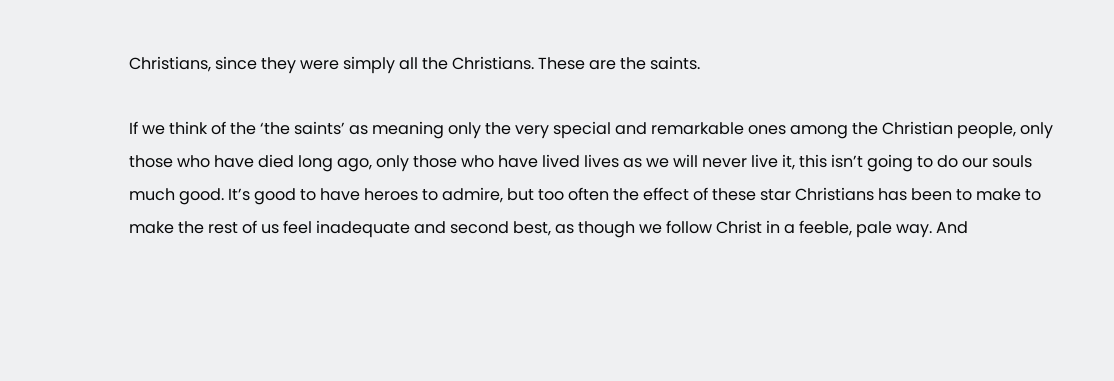Christians, since they were simply all the Christians. These are the saints.

If we think of the ‘the saints’ as meaning only the very special and remarkable ones among the Christian people, only those who have died long ago, only those who have lived lives as we will never live it, this isn’t going to do our souls much good. It’s good to have heroes to admire, but too often the effect of these star Christians has been to make to make the rest of us feel inadequate and second best, as though we follow Christ in a feeble, pale way. And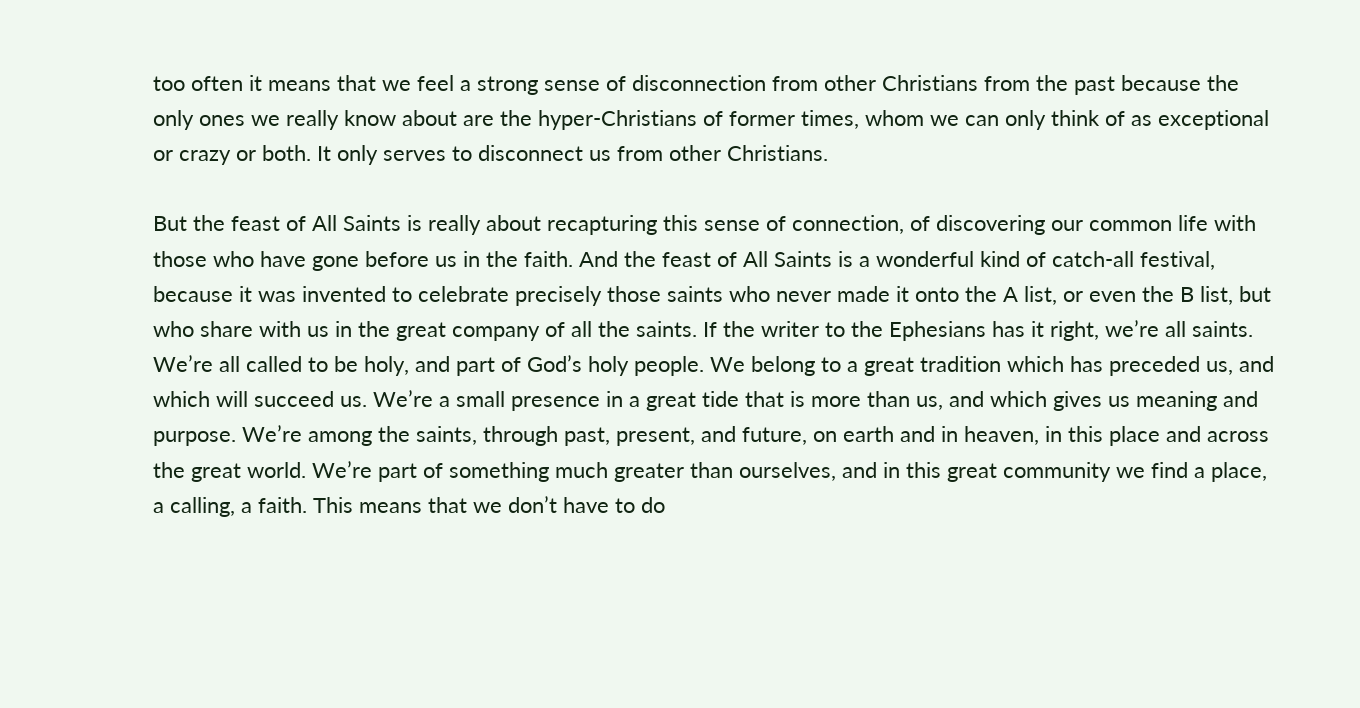too often it means that we feel a strong sense of disconnection from other Christians from the past because the only ones we really know about are the hyper-Christians of former times, whom we can only think of as exceptional or crazy or both. It only serves to disconnect us from other Christians.

But the feast of All Saints is really about recapturing this sense of connection, of discovering our common life with those who have gone before us in the faith. And the feast of All Saints is a wonderful kind of catch-all festival, because it was invented to celebrate precisely those saints who never made it onto the A list, or even the B list, but who share with us in the great company of all the saints. If the writer to the Ephesians has it right, we’re all saints. We’re all called to be holy, and part of God’s holy people. We belong to a great tradition which has preceded us, and which will succeed us. We’re a small presence in a great tide that is more than us, and which gives us meaning and purpose. We’re among the saints, through past, present, and future, on earth and in heaven, in this place and across the great world. We’re part of something much greater than ourselves, and in this great community we find a place, a calling, a faith. This means that we don’t have to do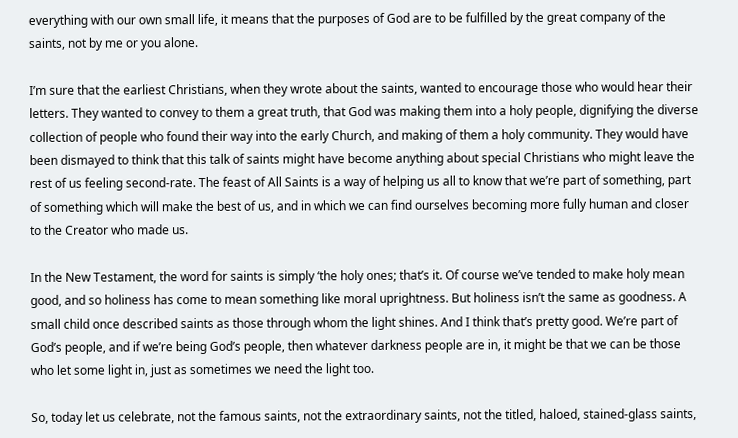everything with our own small life, it means that the purposes of God are to be fulfilled by the great company of the saints, not by me or you alone.

I’m sure that the earliest Christians, when they wrote about the saints, wanted to encourage those who would hear their letters. They wanted to convey to them a great truth, that God was making them into a holy people, dignifying the diverse collection of people who found their way into the early Church, and making of them a holy community. They would have been dismayed to think that this talk of saints might have become anything about special Christians who might leave the rest of us feeling second-rate. The feast of All Saints is a way of helping us all to know that we’re part of something, part of something which will make the best of us, and in which we can find ourselves becoming more fully human and closer to the Creator who made us.

In the New Testament, the word for saints is simply ‘the holy ones; that’s it. Of course we’ve tended to make holy mean good, and so holiness has come to mean something like moral uprightness. But holiness isn’t the same as goodness. A small child once described saints as those through whom the light shines. And I think that’s pretty good. We’re part of God’s people, and if we’re being God’s people, then whatever darkness people are in, it might be that we can be those who let some light in, just as sometimes we need the light too.

So, today let us celebrate, not the famous saints, not the extraordinary saints, not the titled, haloed, stained-glass saints,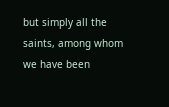but simply all the saints, among whom we have been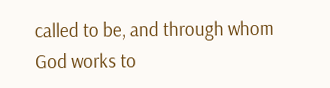called to be, and through whom God works to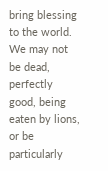bring blessing to the world. We may not be dead, perfectly good, being eaten by lions, or be particularly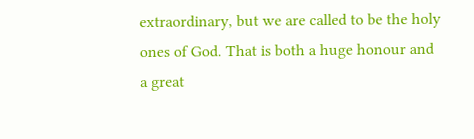extraordinary, but we are called to be the holy ones of God. That is both a huge honour and a great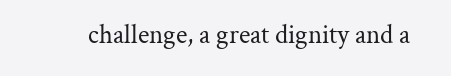challenge, a great dignity and a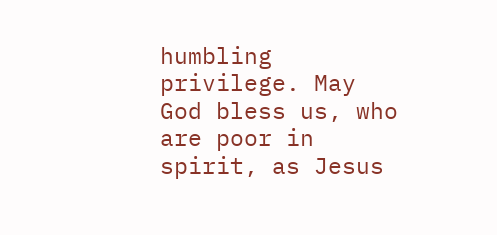humbling privilege. May God bless us, who are poor in spirit, as Jesus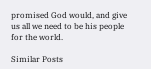promised God would, and give us all we need to be his people for the world.

Similar Posts